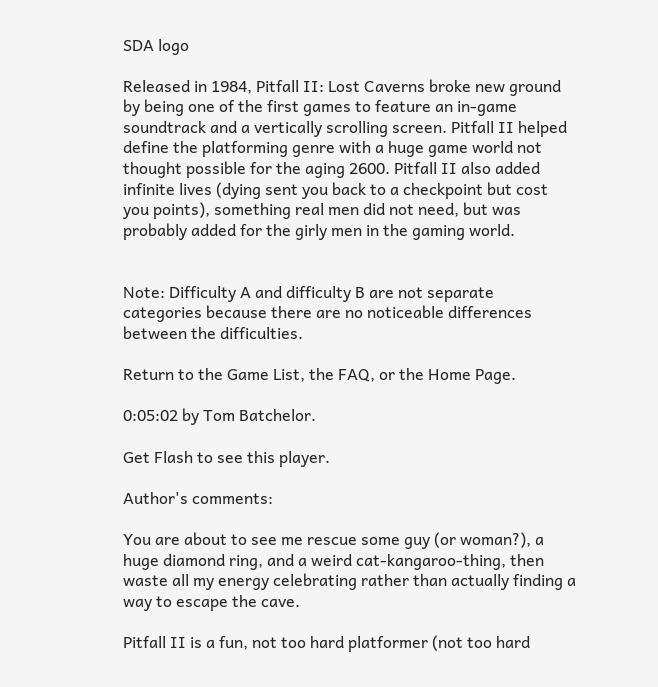SDA logo

Released in 1984, Pitfall II: Lost Caverns broke new ground by being one of the first games to feature an in-game soundtrack and a vertically scrolling screen. Pitfall II helped define the platforming genre with a huge game world not thought possible for the aging 2600. Pitfall II also added infinite lives (dying sent you back to a checkpoint but cost you points), something real men did not need, but was probably added for the girly men in the gaming world.


Note: Difficulty A and difficulty B are not separate categories because there are no noticeable differences between the difficulties.

Return to the Game List, the FAQ, or the Home Page.

0:05:02 by Tom Batchelor.

Get Flash to see this player.

Author's comments:

You are about to see me rescue some guy (or woman?), a huge diamond ring, and a weird cat-kangaroo-thing, then waste all my energy celebrating rather than actually finding a way to escape the cave.

Pitfall II is a fun, not too hard platformer (not too hard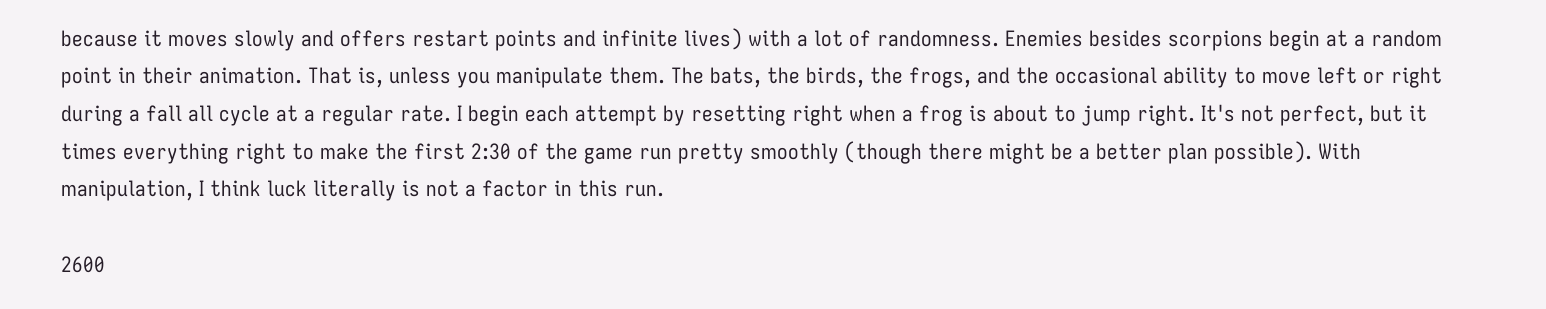because it moves slowly and offers restart points and infinite lives) with a lot of randomness. Enemies besides scorpions begin at a random point in their animation. That is, unless you manipulate them. The bats, the birds, the frogs, and the occasional ability to move left or right during a fall all cycle at a regular rate. I begin each attempt by resetting right when a frog is about to jump right. It's not perfect, but it times everything right to make the first 2:30 of the game run pretty smoothly (though there might be a better plan possible). With manipulation, I think luck literally is not a factor in this run.

2600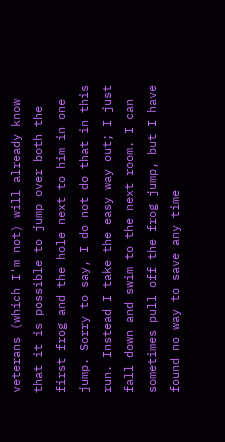veterans (which I'm not) will already know that it is possible to jump over both the first frog and the hole next to him in one jump. Sorry to say, I do not do that in this run. Instead I take the easy way out; I just fall down and swim to the next room. I can sometimes pull off the frog jump, but I have found no way to save any time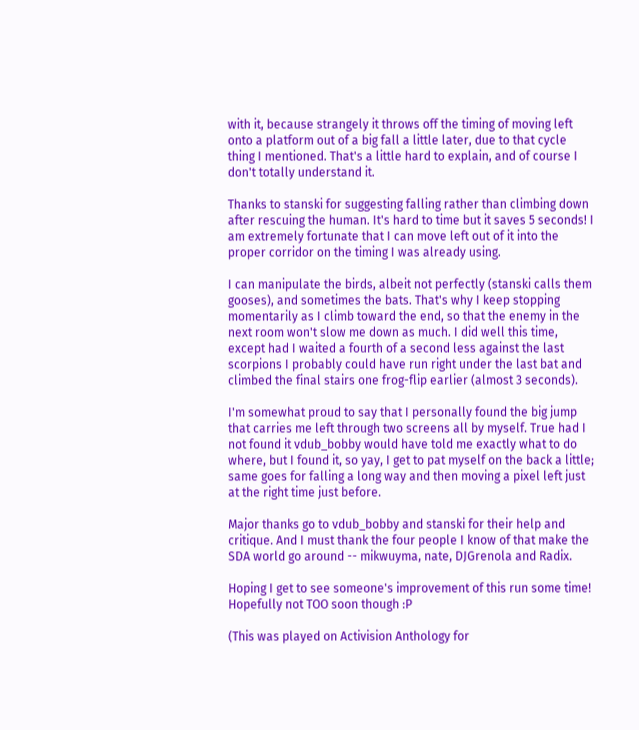with it, because strangely it throws off the timing of moving left onto a platform out of a big fall a little later, due to that cycle thing I mentioned. That's a little hard to explain, and of course I don't totally understand it.

Thanks to stanski for suggesting falling rather than climbing down after rescuing the human. It's hard to time but it saves 5 seconds! I am extremely fortunate that I can move left out of it into the proper corridor on the timing I was already using.

I can manipulate the birds, albeit not perfectly (stanski calls them gooses), and sometimes the bats. That's why I keep stopping momentarily as I climb toward the end, so that the enemy in the next room won't slow me down as much. I did well this time, except had I waited a fourth of a second less against the last scorpions I probably could have run right under the last bat and climbed the final stairs one frog-flip earlier (almost 3 seconds).

I'm somewhat proud to say that I personally found the big jump that carries me left through two screens all by myself. True had I not found it vdub_bobby would have told me exactly what to do where, but I found it, so yay, I get to pat myself on the back a little; same goes for falling a long way and then moving a pixel left just at the right time just before.

Major thanks go to vdub_bobby and stanski for their help and critique. And I must thank the four people I know of that make the SDA world go around -- mikwuyma, nate, DJGrenola and Radix.

Hoping I get to see someone's improvement of this run some time! Hopefully not TOO soon though :P

(This was played on Activision Anthology for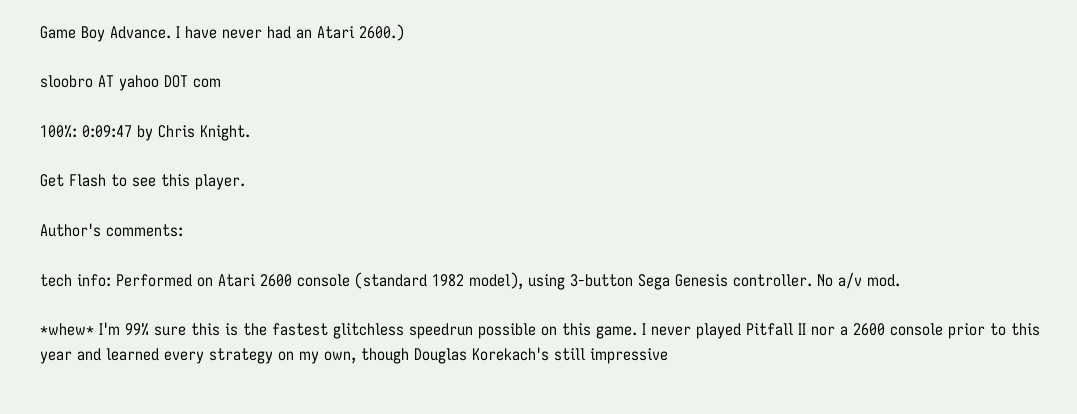Game Boy Advance. I have never had an Atari 2600.)

sloobro AT yahoo DOT com

100%: 0:09:47 by Chris Knight.

Get Flash to see this player.

Author's comments:

tech info: Performed on Atari 2600 console (standard 1982 model), using 3-button Sega Genesis controller. No a/v mod.

*whew* I'm 99% sure this is the fastest glitchless speedrun possible on this game. I never played Pitfall II nor a 2600 console prior to this year and learned every strategy on my own, though Douglas Korekach's still impressive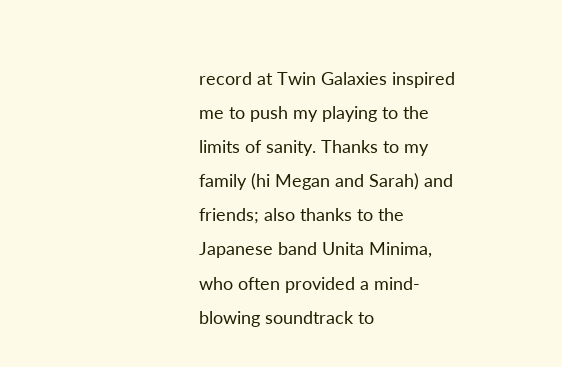record at Twin Galaxies inspired me to push my playing to the limits of sanity. Thanks to my family (hi Megan and Sarah) and friends; also thanks to the Japanese band Unita Minima, who often provided a mind-blowing soundtrack to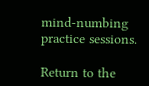mind-numbing practice sessions.

Return to the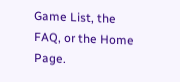Game List, the FAQ, or the Home Page.